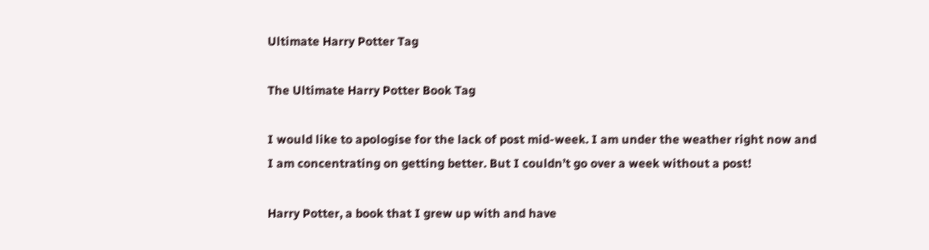Ultimate Harry Potter Tag

The Ultimate Harry Potter Book Tag

I would like to apologise for the lack of post mid-week. I am under the weather right now and I am concentrating on getting better. But I couldn’t go over a week without a post!

Harry Potter, a book that I grew up with and have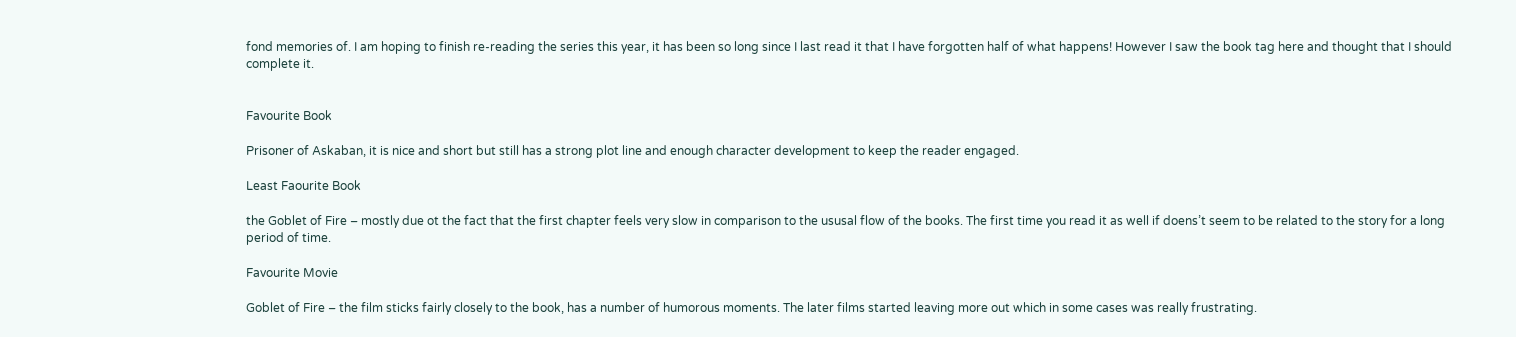fond memories of. I am hoping to finish re-reading the series this year, it has been so long since I last read it that I have forgotten half of what happens! However I saw the book tag here and thought that I should complete it.


Favourite Book

Prisoner of Askaban, it is nice and short but still has a strong plot line and enough character development to keep the reader engaged.

Least Faourite Book

the Goblet of Fire – mostly due ot the fact that the first chapter feels very slow in comparison to the ususal flow of the books. The first time you read it as well if doens’t seem to be related to the story for a long period of time.

Favourite Movie

Goblet of Fire – the film sticks fairly closely to the book, has a number of humorous moments. The later films started leaving more out which in some cases was really frustrating.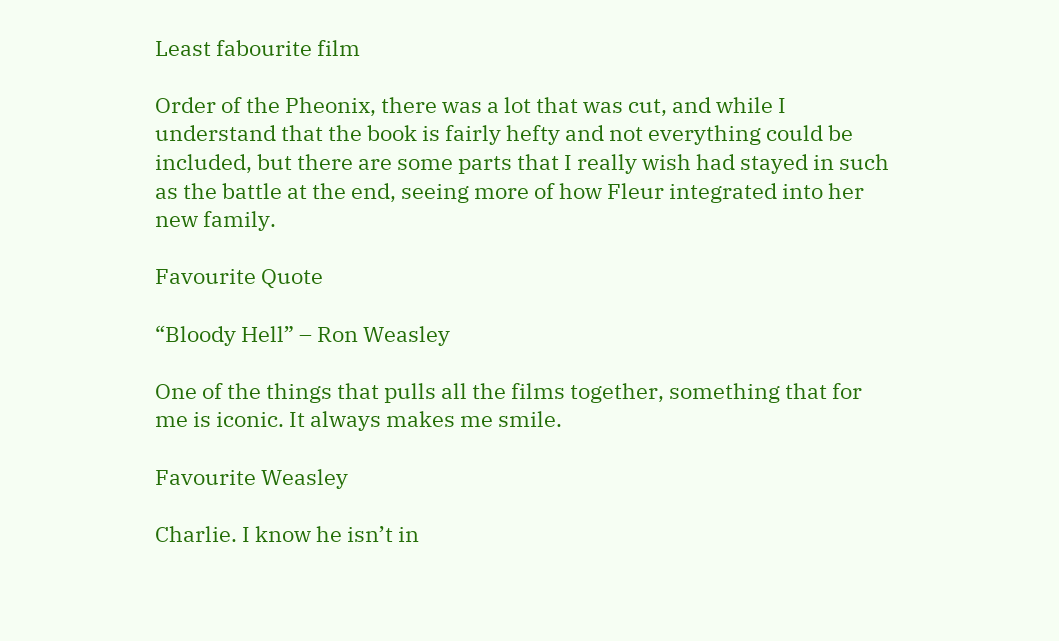Least fabourite film

Order of the Pheonix, there was a lot that was cut, and while I understand that the book is fairly hefty and not everything could be included, but there are some parts that I really wish had stayed in such as the battle at the end, seeing more of how Fleur integrated into her new family.

Favourite Quote

“Bloody Hell” – Ron Weasley

One of the things that pulls all the films together, something that for me is iconic. It always makes me smile.

Favourite Weasley

Charlie. I know he isn’t in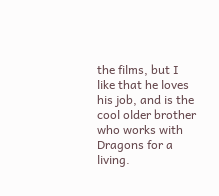the films, but I like that he loves his job, and is the cool older brother who works with Dragons for a living.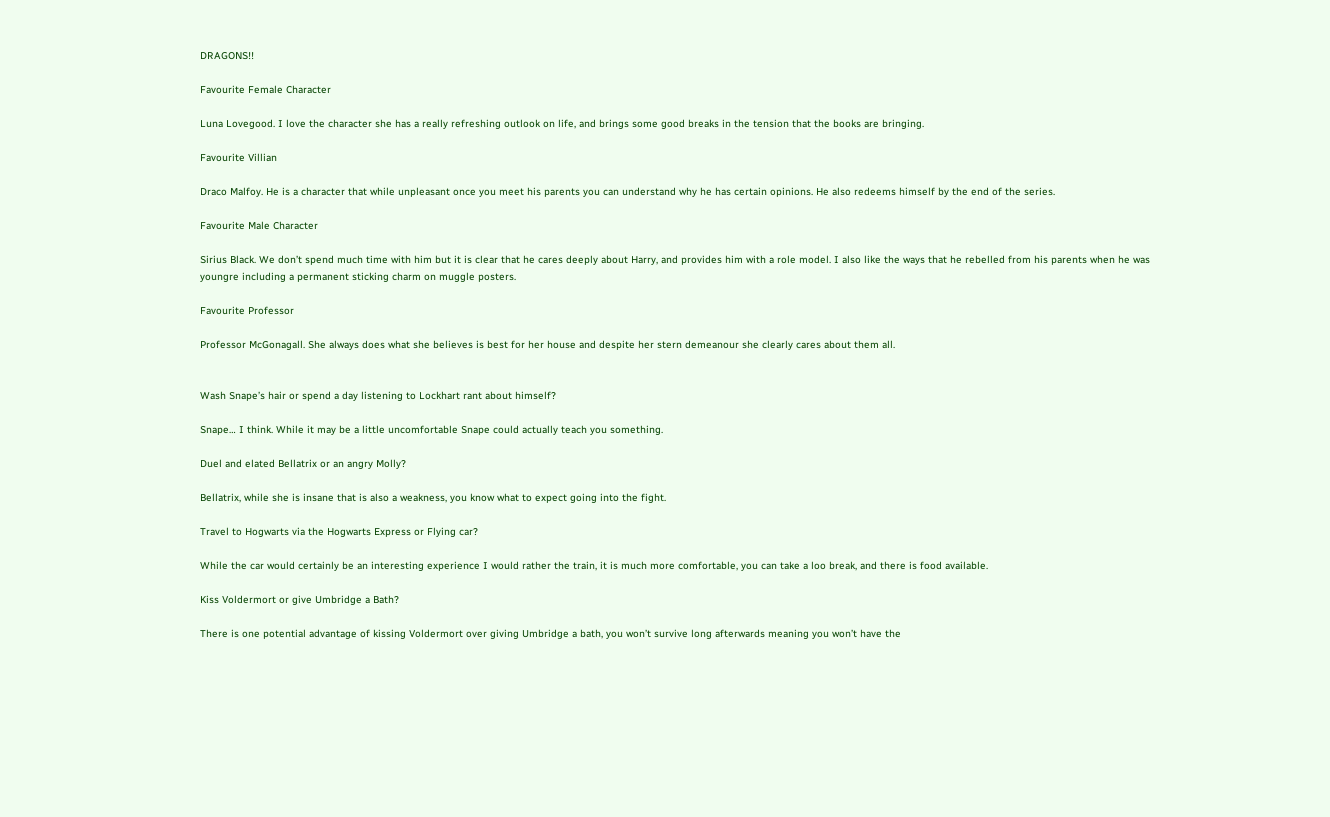DRAGONS!!

Favourite Female Character

Luna Lovegood. I love the character she has a really refreshing outlook on life, and brings some good breaks in the tension that the books are bringing.

Favourite Villian

Draco Malfoy. He is a character that while unpleasant once you meet his parents you can understand why he has certain opinions. He also redeems himself by the end of the series.

Favourite Male Character

Sirius Black. We don’t spend much time with him but it is clear that he cares deeply about Harry, and provides him with a role model. I also like the ways that he rebelled from his parents when he was youngre including a permanent sticking charm on muggle posters.

Favourite Professor

Professor McGonagall. She always does what she believes is best for her house and despite her stern demeanour she clearly cares about them all.


Wash Snape’s hair or spend a day listening to Lockhart rant about himself?

Snape… I think. While it may be a little uncomfortable Snape could actually teach you something.

Duel and elated Bellatrix or an angry Molly?

Bellatrix, while she is insane that is also a weakness, you know what to expect going into the fight.

Travel to Hogwarts via the Hogwarts Express or Flying car?

While the car would certainly be an interesting experience I would rather the train, it is much more comfortable, you can take a loo break, and there is food available.

Kiss Voldermort or give Umbridge a Bath?

There is one potential advantage of kissing Voldermort over giving Umbridge a bath, you won’t survive long afterwards meaning you won’t have the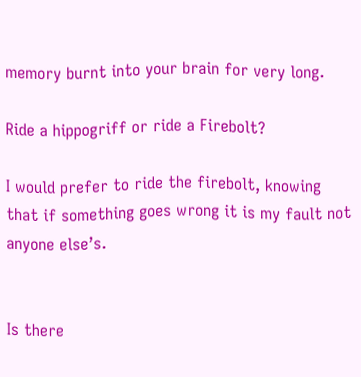memory burnt into your brain for very long.

Ride a hippogriff or ride a Firebolt?

I would prefer to ride the firebolt, knowing that if something goes wrong it is my fault not anyone else’s.


Is there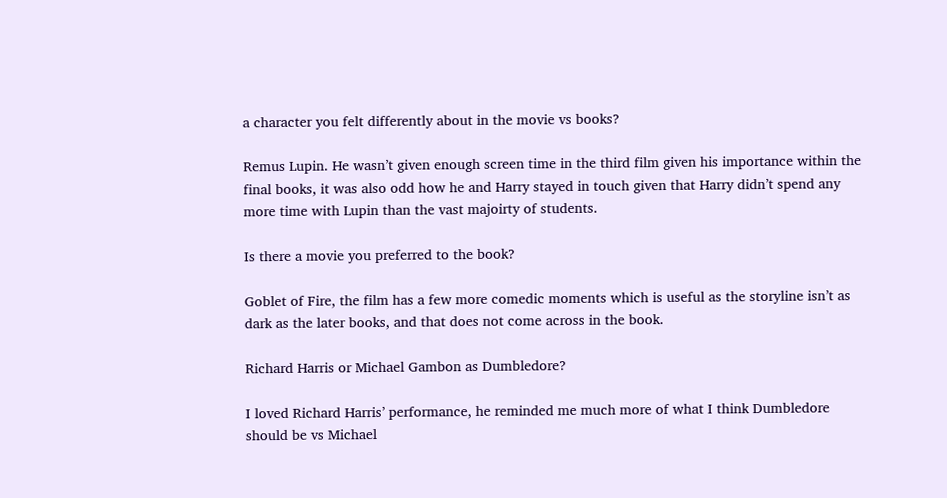a character you felt differently about in the movie vs books?

Remus Lupin. He wasn’t given enough screen time in the third film given his importance within the final books, it was also odd how he and Harry stayed in touch given that Harry didn’t spend any more time with Lupin than the vast majoirty of students.

Is there a movie you preferred to the book?

Goblet of Fire, the film has a few more comedic moments which is useful as the storyline isn’t as dark as the later books, and that does not come across in the book.

Richard Harris or Michael Gambon as Dumbledore?

I loved Richard Harris’ performance, he reminded me much more of what I think Dumbledore should be vs Michael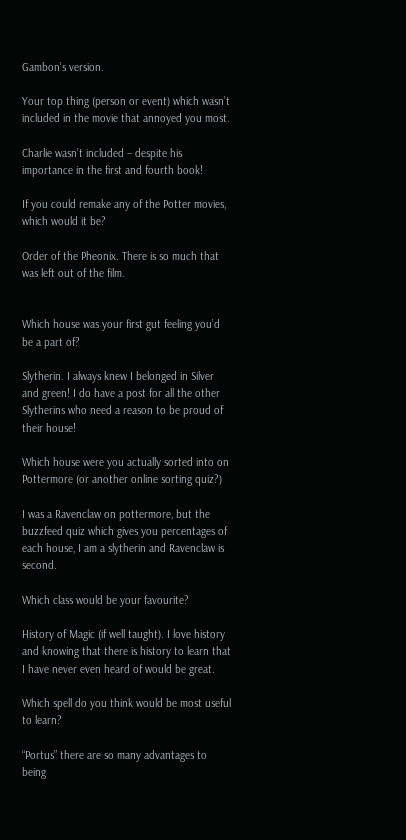Gambon’s version.

Your top thing (person or event) which wasn’t included in the movie that annoyed you most.

Charlie wasn’t included – despite his importance in the first and fourth book!

If you could remake any of the Potter movies, which would it be?

Order of the Pheonix. There is so much that was left out of the film.


Which house was your first gut feeling you’d be a part of?

Slytherin. I always knew I belonged in Silver and green! I do have a post for all the other Slytherins who need a reason to be proud of their house!

Which house were you actually sorted into on Pottermore (or another online sorting quiz?)

I was a Ravenclaw on pottermore, but the buzzfeed quiz which gives you percentages of each house, I am a slytherin and Ravenclaw is second.

Which class would be your favourite?

History of Magic (if well taught). I love history and knowing that there is history to learn that I have never even heard of would be great.

Which spell do you think would be most useful to learn?

“Portus” there are so many advantages to being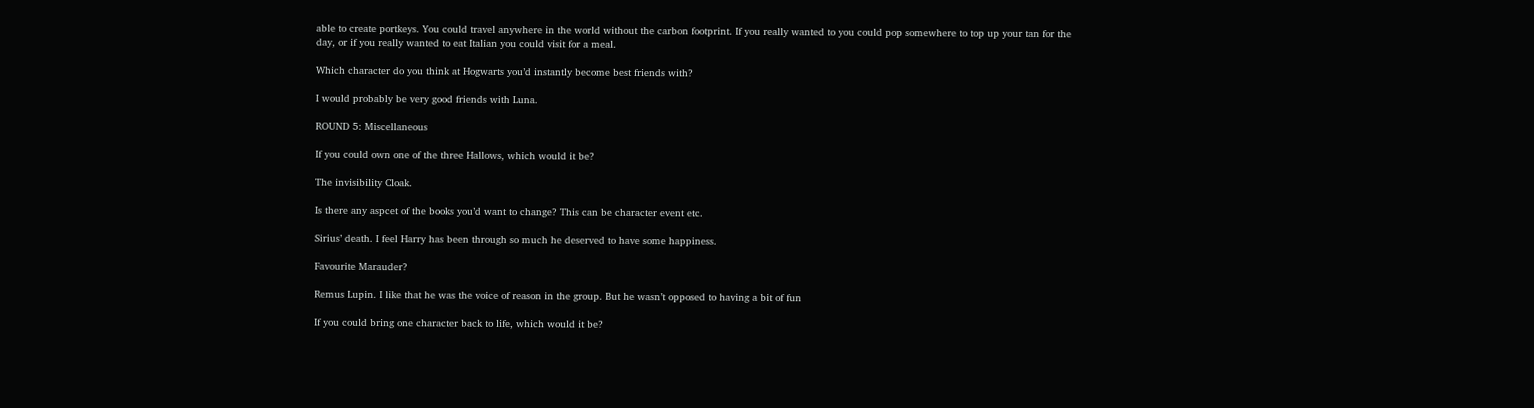able to create portkeys. You could travel anywhere in the world without the carbon footprint. If you really wanted to you could pop somewhere to top up your tan for the day, or if you really wanted to eat Italian you could visit for a meal.

Which character do you think at Hogwarts you’d instantly become best friends with?

I would probably be very good friends with Luna.

ROUND 5: Miscellaneous

If you could own one of the three Hallows, which would it be?

The invisibility Cloak.

Is there any aspcet of the books you’d want to change? This can be character event etc.

Sirius’ death. I feel Harry has been through so much he deserved to have some happiness.

Favourite Marauder?

Remus Lupin. I like that he was the voice of reason in the group. But he wasn’t opposed to having a bit of fun

If you could bring one character back to life, which would it be?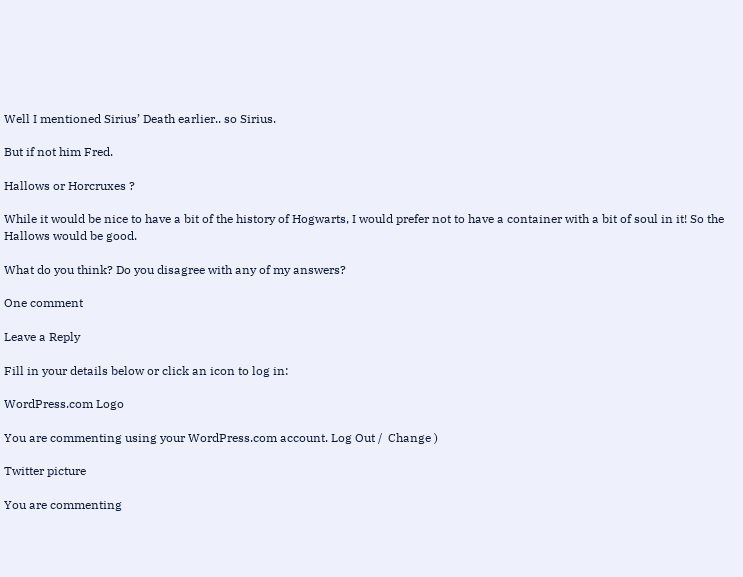Well I mentioned Sirius’ Death earlier.. so Sirius.

But if not him Fred.

Hallows or Horcruxes ?

While it would be nice to have a bit of the history of Hogwarts, I would prefer not to have a container with a bit of soul in it! So the Hallows would be good.

What do you think? Do you disagree with any of my answers?

One comment

Leave a Reply

Fill in your details below or click an icon to log in:

WordPress.com Logo

You are commenting using your WordPress.com account. Log Out /  Change )

Twitter picture

You are commenting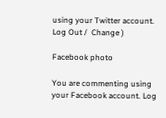using your Twitter account. Log Out /  Change )

Facebook photo

You are commenting using your Facebook account. Log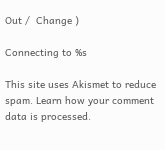Out /  Change )

Connecting to %s

This site uses Akismet to reduce spam. Learn how your comment data is processed.